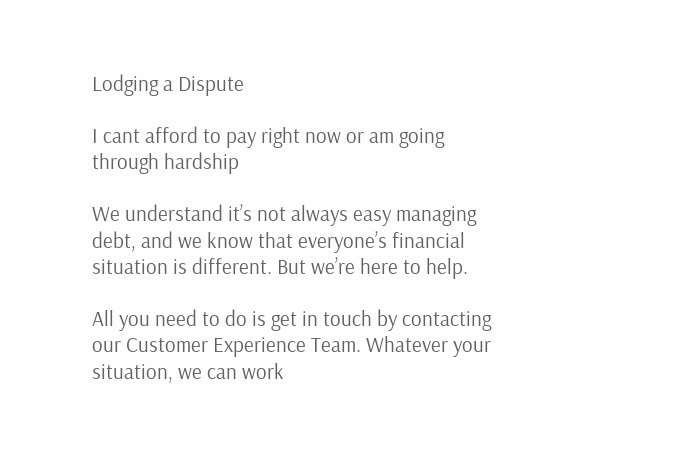Lodging a Dispute

I cant afford to pay right now or am going through hardship

We understand it’s not always easy managing debt, and we know that everyone’s financial situation is different. But we’re here to help.

All you need to do is get in touch by contacting our Customer Experience Team. Whatever your situation, we can work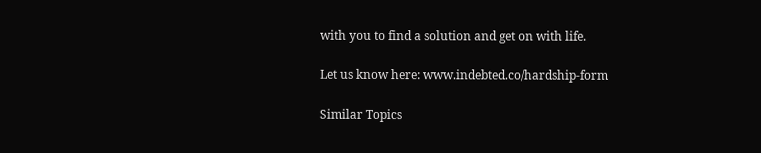with you to find a solution and get on with life.

Let us know here: www.indebted.co/hardship-form

Similar Topics